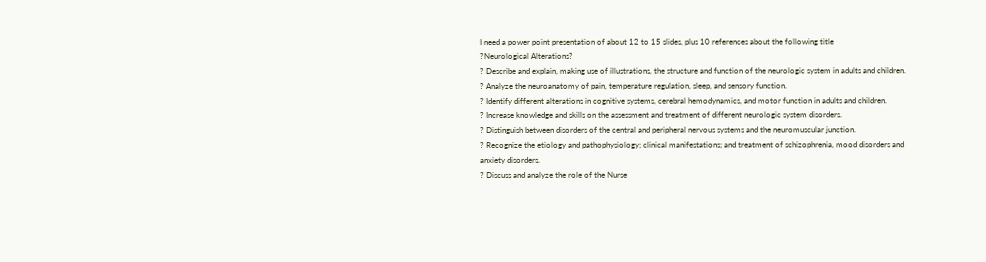I need a power point presentation of about 12 to 15 slides, plus 10 references about the following title
?Neurological Alterations?
? Describe and explain, making use of illustrations, the structure and function of the neurologic system in adults and children.
? Analyze the neuroanatomy of pain, temperature regulation, sleep, and sensory function.
? Identify different alterations in cognitive systems, cerebral hemodynamics, and motor function in adults and children.
? Increase knowledge and skills on the assessment and treatment of different neurologic system disorders.
? Distinguish between disorders of the central and peripheral nervous systems and the neuromuscular junction.
? Recognize the etiology and pathophysiology; clinical manifestations; and treatment of schizophrenia, mood disorders and anxiety disorders.
? Discuss and analyze the role of the Nurse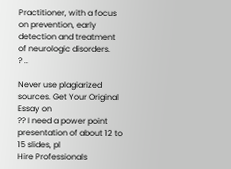Practitioner, with a focus on prevention, early detection and treatment of neurologic disorders.
? ..

Never use plagiarized sources. Get Your Original Essay on
?? I need a power point presentation of about 12 to 15 slides, pl
Hire Professionals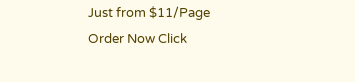Just from $11/Page
Order Now Click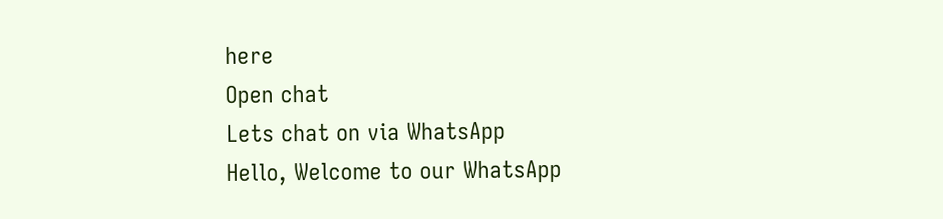here
Open chat
Lets chat on via WhatsApp
Hello, Welcome to our WhatsApp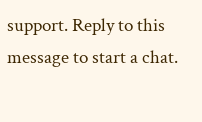support. Reply to this message to start a chat.